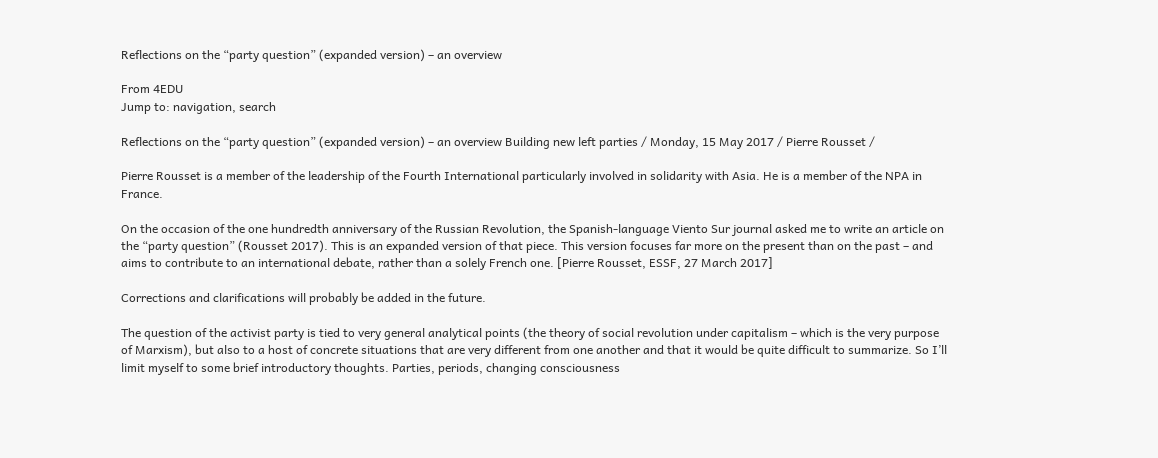Reflections on the “party question” (expanded version) – an overview

From 4EDU
Jump to: navigation, search

Reflections on the “party question” (expanded version) – an overview Building new left parties / Monday, 15 May 2017 / Pierre Rousset /

Pierre Rousset is a member of the leadership of the Fourth International particularly involved in solidarity with Asia. He is a member of the NPA in France.

On the occasion of the one hundredth anniversary of the Russian Revolution, the Spanish-language Viento Sur journal asked me to write an article on the “party question” (Rousset 2017). This is an expanded version of that piece. This version focuses far more on the present than on the past – and aims to contribute to an international debate, rather than a solely French one. [Pierre Rousset, ESSF, 27 March 2017]

Corrections and clarifications will probably be added in the future.

The question of the activist party is tied to very general analytical points (the theory of social revolution under capitalism – which is the very purpose of Marxism), but also to a host of concrete situations that are very different from one another and that it would be quite difficult to summarize. So I’ll limit myself to some brief introductory thoughts. Parties, periods, changing consciousness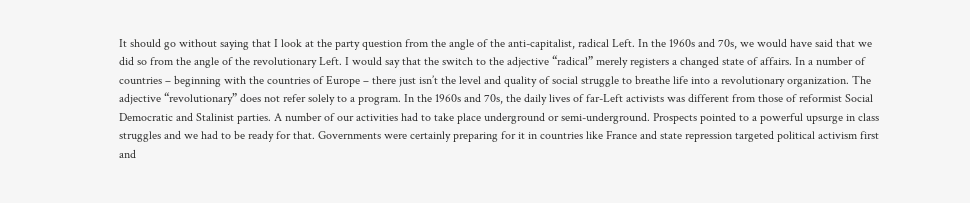It should go without saying that I look at the party question from the angle of the anti-capitalist, radical Left. In the 1960s and 70s, we would have said that we did so from the angle of the revolutionary Left. I would say that the switch to the adjective “radical” merely registers a changed state of affairs. In a number of countries – beginning with the countries of Europe – there just isn’t the level and quality of social struggle to breathe life into a revolutionary organization. The adjective “revolutionary” does not refer solely to a program. In the 1960s and 70s, the daily lives of far-Left activists was different from those of reformist Social Democratic and Stalinist parties. A number of our activities had to take place underground or semi-underground. Prospects pointed to a powerful upsurge in class struggles and we had to be ready for that. Governments were certainly preparing for it in countries like France and state repression targeted political activism first and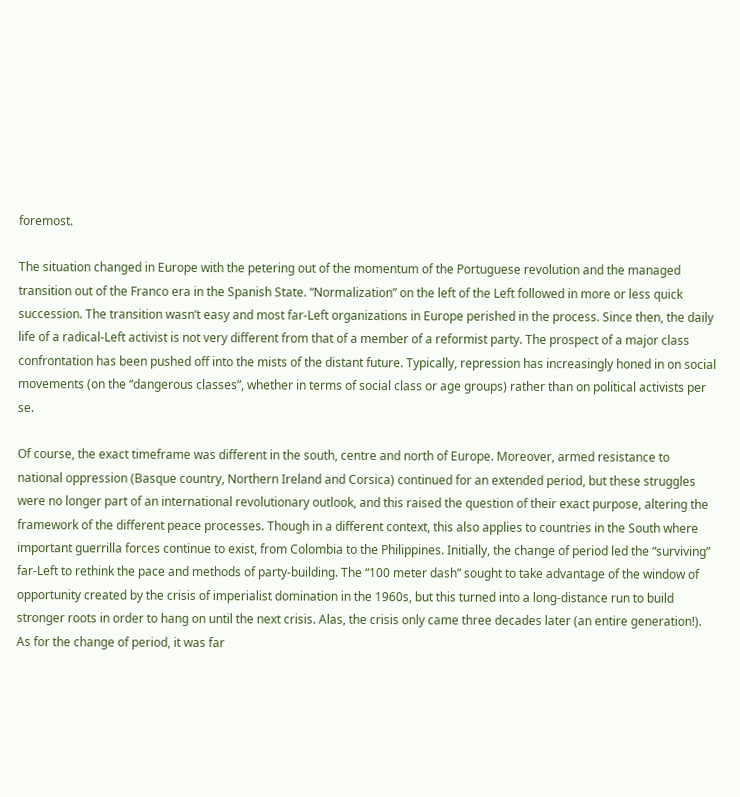foremost.

The situation changed in Europe with the petering out of the momentum of the Portuguese revolution and the managed transition out of the Franco era in the Spanish State. “Normalization” on the left of the Left followed in more or less quick succession. The transition wasn’t easy and most far-Left organizations in Europe perished in the process. Since then, the daily life of a radical-Left activist is not very different from that of a member of a reformist party. The prospect of a major class confrontation has been pushed off into the mists of the distant future. Typically, repression has increasingly honed in on social movements (on the “dangerous classes”, whether in terms of social class or age groups) rather than on political activists per se.

Of course, the exact timeframe was different in the south, centre and north of Europe. Moreover, armed resistance to national oppression (Basque country, Northern Ireland and Corsica) continued for an extended period, but these struggles were no longer part of an international revolutionary outlook, and this raised the question of their exact purpose, altering the framework of the different peace processes. Though in a different context, this also applies to countries in the South where important guerrilla forces continue to exist, from Colombia to the Philippines. Initially, the change of period led the “surviving” far-Left to rethink the pace and methods of party-building. The “100 meter dash” sought to take advantage of the window of opportunity created by the crisis of imperialist domination in the 1960s, but this turned into a long-distance run to build stronger roots in order to hang on until the next crisis. Alas, the crisis only came three decades later (an entire generation!). As for the change of period, it was far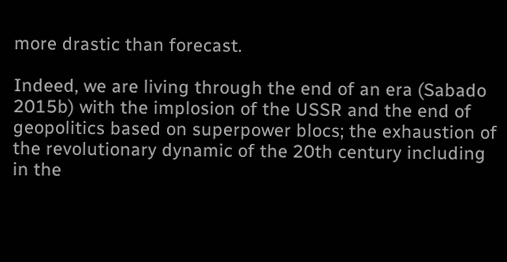more drastic than forecast.

Indeed, we are living through the end of an era (Sabado 2015b) with the implosion of the USSR and the end of geopolitics based on superpower blocs; the exhaustion of the revolutionary dynamic of the 20th century including in the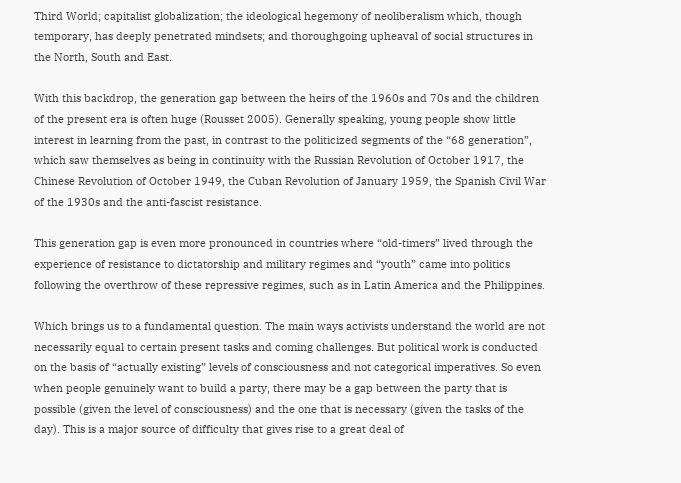Third World; capitalist globalization; the ideological hegemony of neoliberalism which, though temporary, has deeply penetrated mindsets; and thoroughgoing upheaval of social structures in the North, South and East.

With this backdrop, the generation gap between the heirs of the 1960s and 70s and the children of the present era is often huge (Rousset 2005). Generally speaking, young people show little interest in learning from the past, in contrast to the politicized segments of the “68 generation”, which saw themselves as being in continuity with the Russian Revolution of October 1917, the Chinese Revolution of October 1949, the Cuban Revolution of January 1959, the Spanish Civil War of the 1930s and the anti-fascist resistance.

This generation gap is even more pronounced in countries where “old-timers” lived through the experience of resistance to dictatorship and military regimes and “youth” came into politics following the overthrow of these repressive regimes, such as in Latin America and the Philippines.

Which brings us to a fundamental question. The main ways activists understand the world are not necessarily equal to certain present tasks and coming challenges. But political work is conducted on the basis of “actually existing” levels of consciousness and not categorical imperatives. So even when people genuinely want to build a party, there may be a gap between the party that is possible (given the level of consciousness) and the one that is necessary (given the tasks of the day). This is a major source of difficulty that gives rise to a great deal of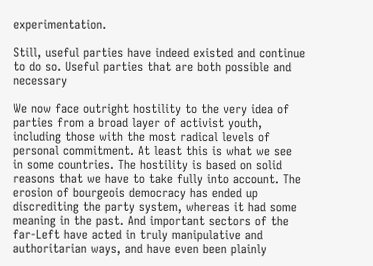experimentation.

Still, useful parties have indeed existed and continue to do so. Useful parties that are both possible and necessary

We now face outright hostility to the very idea of parties from a broad layer of activist youth, including those with the most radical levels of personal commitment. At least this is what we see in some countries. The hostility is based on solid reasons that we have to take fully into account. The erosion of bourgeois democracy has ended up discrediting the party system, whereas it had some meaning in the past. And important sectors of the far-Left have acted in truly manipulative and authoritarian ways, and have even been plainly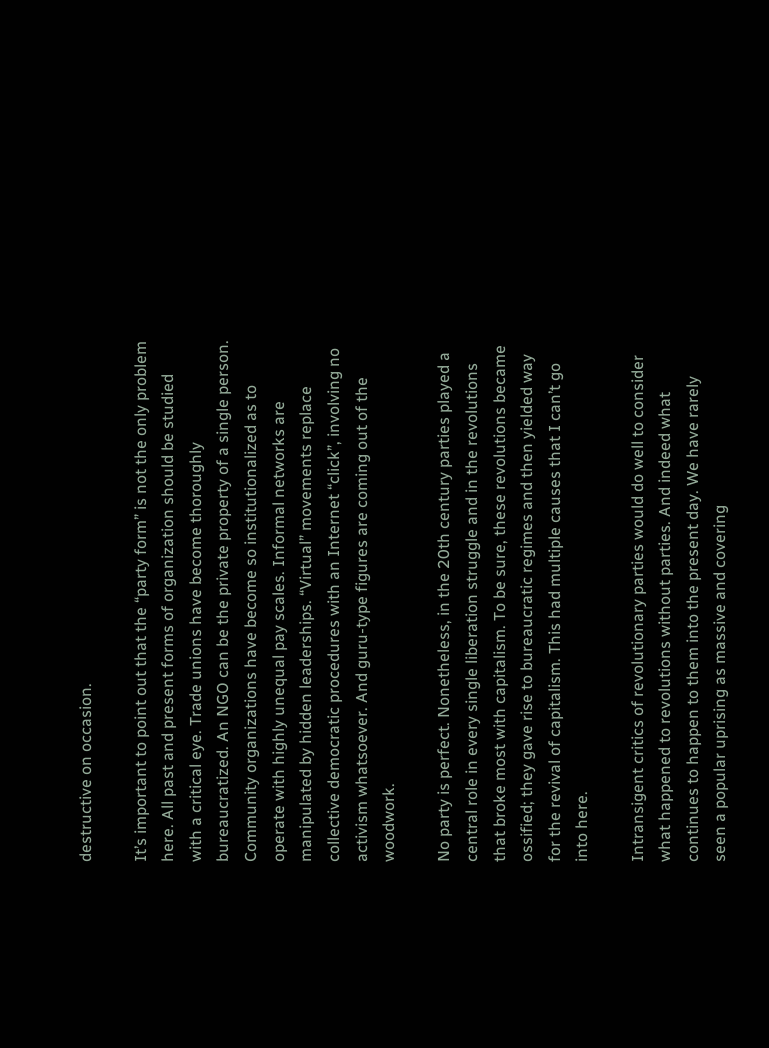destructive on occasion.

It’s important to point out that the “party form” is not the only problem here. All past and present forms of organization should be studied with a critical eye. Trade unions have become thoroughly bureaucratized. An NGO can be the private property of a single person. Community organizations have become so institutionalized as to operate with highly unequal pay scales. Informal networks are manipulated by hidden leaderships. “Virtual” movements replace collective democratic procedures with an Internet “click”, involving no activism whatsoever. And guru-type figures are coming out of the woodwork.

No party is perfect. Nonetheless, in the 20th century parties played a central role in every single liberation struggle and in the revolutions that broke most with capitalism. To be sure, these revolutions became ossified; they gave rise to bureaucratic regimes and then yielded way for the revival of capitalism. This had multiple causes that I can’t go into here.

Intransigent critics of revolutionary parties would do well to consider what happened to revolutions without parties. And indeed what continues to happen to them into the present day. We have rarely seen a popular uprising as massive and covering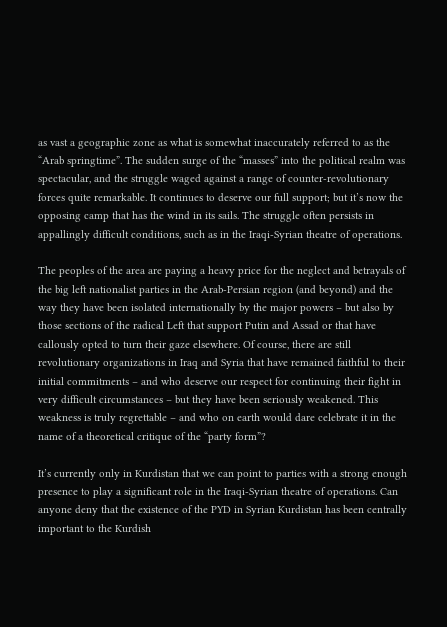as vast a geographic zone as what is somewhat inaccurately referred to as the “Arab springtime”. The sudden surge of the “masses” into the political realm was spectacular, and the struggle waged against a range of counter-revolutionary forces quite remarkable. It continues to deserve our full support; but it’s now the opposing camp that has the wind in its sails. The struggle often persists in appallingly difficult conditions, such as in the Iraqi-Syrian theatre of operations.

The peoples of the area are paying a heavy price for the neglect and betrayals of the big left nationalist parties in the Arab-Persian region (and beyond) and the way they have been isolated internationally by the major powers – but also by those sections of the radical Left that support Putin and Assad or that have callously opted to turn their gaze elsewhere. Of course, there are still revolutionary organizations in Iraq and Syria that have remained faithful to their initial commitments – and who deserve our respect for continuing their fight in very difficult circumstances – but they have been seriously weakened. This weakness is truly regrettable – and who on earth would dare celebrate it in the name of a theoretical critique of the “party form”?

It’s currently only in Kurdistan that we can point to parties with a strong enough presence to play a significant role in the Iraqi-Syrian theatre of operations. Can anyone deny that the existence of the PYD in Syrian Kurdistan has been centrally important to the Kurdish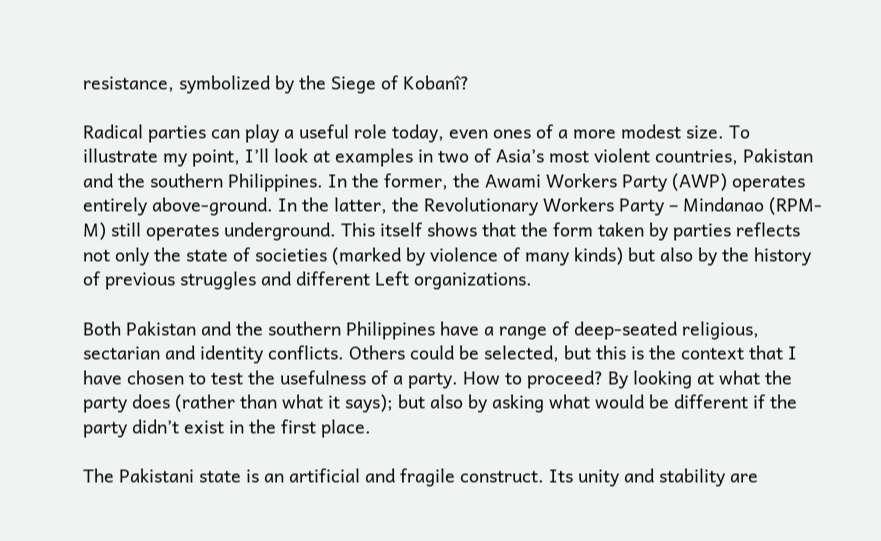resistance, symbolized by the Siege of Kobanî?

Radical parties can play a useful role today, even ones of a more modest size. To illustrate my point, I’ll look at examples in two of Asia’s most violent countries, Pakistan and the southern Philippines. In the former, the Awami Workers Party (AWP) operates entirely above-ground. In the latter, the Revolutionary Workers Party – Mindanao (RPM-M) still operates underground. This itself shows that the form taken by parties reflects not only the state of societies (marked by violence of many kinds) but also by the history of previous struggles and different Left organizations.

Both Pakistan and the southern Philippines have a range of deep-seated religious, sectarian and identity conflicts. Others could be selected, but this is the context that I have chosen to test the usefulness of a party. How to proceed? By looking at what the party does (rather than what it says); but also by asking what would be different if the party didn’t exist in the first place.

The Pakistani state is an artificial and fragile construct. Its unity and stability are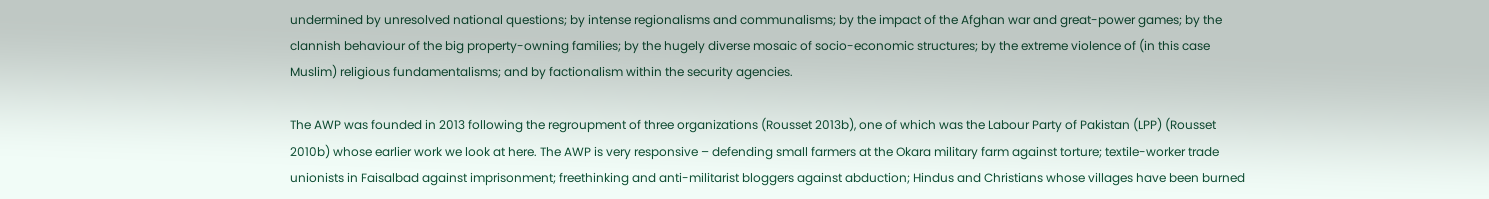undermined by unresolved national questions; by intense regionalisms and communalisms; by the impact of the Afghan war and great-power games; by the clannish behaviour of the big property-owning families; by the hugely diverse mosaic of socio-economic structures; by the extreme violence of (in this case Muslim) religious fundamentalisms; and by factionalism within the security agencies.

The AWP was founded in 2013 following the regroupment of three organizations (Rousset 2013b), one of which was the Labour Party of Pakistan (LPP) (Rousset 2010b) whose earlier work we look at here. The AWP is very responsive – defending small farmers at the Okara military farm against torture; textile-worker trade unionists in Faisalbad against imprisonment; freethinking and anti-militarist bloggers against abduction; Hindus and Christians whose villages have been burned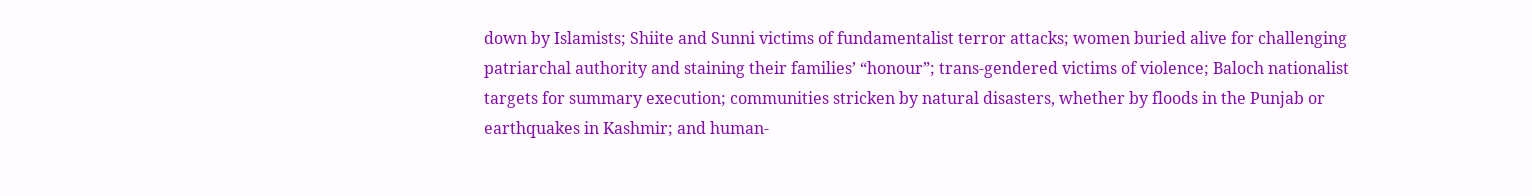down by Islamists; Shiite and Sunni victims of fundamentalist terror attacks; women buried alive for challenging patriarchal authority and staining their families’ “honour”; trans-gendered victims of violence; Baloch nationalist targets for summary execution; communities stricken by natural disasters, whether by floods in the Punjab or earthquakes in Kashmir; and human-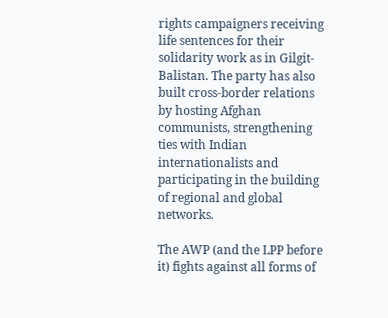rights campaigners receiving life sentences for their solidarity work as in Gilgit-Balistan. The party has also built cross-border relations by hosting Afghan communists, strengthening ties with Indian internationalists and participating in the building of regional and global networks.

The AWP (and the LPP before it) fights against all forms of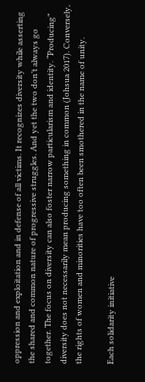oppression and exploitation and in defense of all victims. It recognizes diversity while asserting the shared and common nature of progressive struggles. And yet the two don’t always go together. The focus on diversity can also foster narrow particularism and identity. “Producing” diversity does not necessarily mean producing something in common (Johsua 2017). Conversely, the rights of women and minorities have too often been smothered in the name of unity.

Each solidarity initiative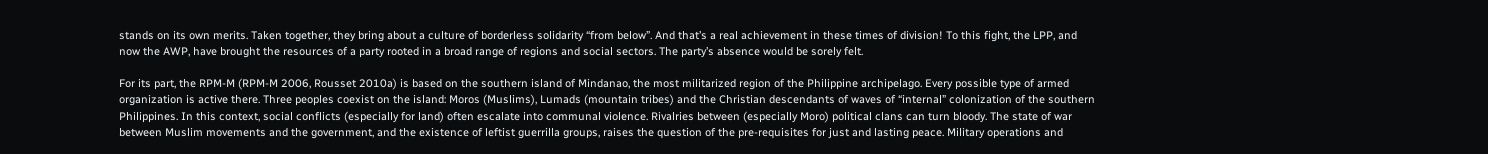stands on its own merits. Taken together, they bring about a culture of borderless solidarity “from below”. And that’s a real achievement in these times of division! To this fight, the LPP, and now the AWP, have brought the resources of a party rooted in a broad range of regions and social sectors. The party’s absence would be sorely felt.

For its part, the RPM-M (RPM-M 2006, Rousset 2010a) is based on the southern island of Mindanao, the most militarized region of the Philippine archipelago. Every possible type of armed organization is active there. Three peoples coexist on the island: Moros (Muslims), Lumads (mountain tribes) and the Christian descendants of waves of “internal” colonization of the southern Philippines. In this context, social conflicts (especially for land) often escalate into communal violence. Rivalries between (especially Moro) political clans can turn bloody. The state of war between Muslim movements and the government, and the existence of leftist guerrilla groups, raises the question of the pre-requisites for just and lasting peace. Military operations and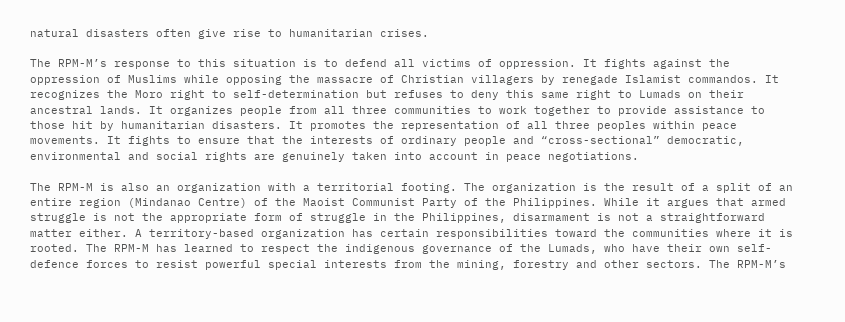natural disasters often give rise to humanitarian crises.

The RPM-M’s response to this situation is to defend all victims of oppression. It fights against the oppression of Muslims while opposing the massacre of Christian villagers by renegade Islamist commandos. It recognizes the Moro right to self-determination but refuses to deny this same right to Lumads on their ancestral lands. It organizes people from all three communities to work together to provide assistance to those hit by humanitarian disasters. It promotes the representation of all three peoples within peace movements. It fights to ensure that the interests of ordinary people and “cross-sectional” democratic, environmental and social rights are genuinely taken into account in peace negotiations.

The RPM-M is also an organization with a territorial footing. The organization is the result of a split of an entire region (Mindanao Centre) of the Maoist Communist Party of the Philippines. While it argues that armed struggle is not the appropriate form of struggle in the Philippines, disarmament is not a straightforward matter either. A territory-based organization has certain responsibilities toward the communities where it is rooted. The RPM-M has learned to respect the indigenous governance of the Lumads, who have their own self-defence forces to resist powerful special interests from the mining, forestry and other sectors. The RPM-M’s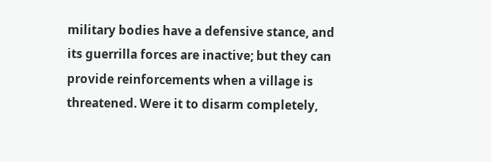military bodies have a defensive stance, and its guerrilla forces are inactive; but they can provide reinforcements when a village is threatened. Were it to disarm completely,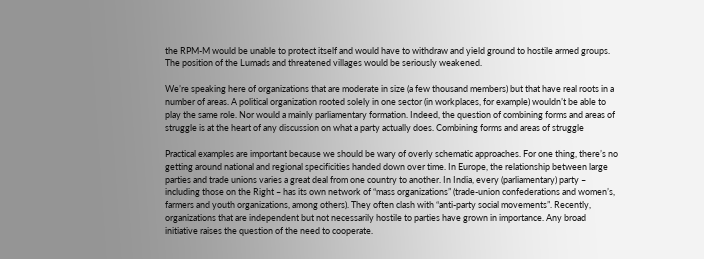the RPM-M would be unable to protect itself and would have to withdraw and yield ground to hostile armed groups. The position of the Lumads and threatened villages would be seriously weakened.

We’re speaking here of organizations that are moderate in size (a few thousand members) but that have real roots in a number of areas. A political organization rooted solely in one sector (in workplaces, for example) wouldn’t be able to play the same role. Nor would a mainly parliamentary formation. Indeed, the question of combining forms and areas of struggle is at the heart of any discussion on what a party actually does. Combining forms and areas of struggle

Practical examples are important because we should be wary of overly schematic approaches. For one thing, there’s no getting around national and regional specificities handed down over time. In Europe, the relationship between large parties and trade unions varies a great deal from one country to another. In India, every (parliamentary) party – including those on the Right – has its own network of “mass organizations” (trade-union confederations and women’s, farmers and youth organizations, among others). They often clash with “anti-party social movements”. Recently, organizations that are independent but not necessarily hostile to parties have grown in importance. Any broad initiative raises the question of the need to cooperate.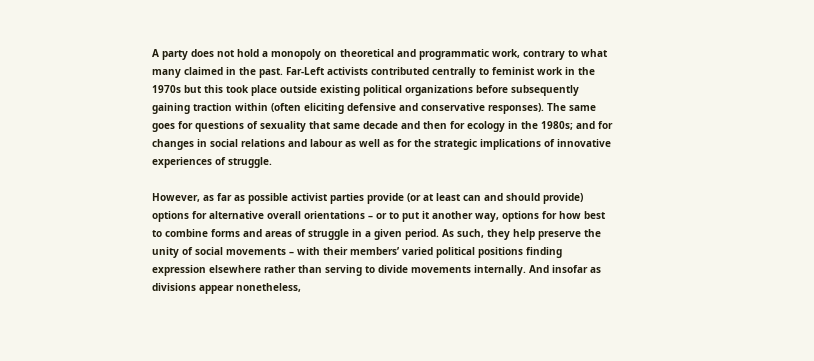A party does not hold a monopoly on theoretical and programmatic work, contrary to what many claimed in the past. Far-Left activists contributed centrally to feminist work in the 1970s but this took place outside existing political organizations before subsequently gaining traction within (often eliciting defensive and conservative responses). The same goes for questions of sexuality that same decade and then for ecology in the 1980s; and for changes in social relations and labour as well as for the strategic implications of innovative experiences of struggle.

However, as far as possible activist parties provide (or at least can and should provide) options for alternative overall orientations – or to put it another way, options for how best to combine forms and areas of struggle in a given period. As such, they help preserve the unity of social movements – with their members’ varied political positions finding expression elsewhere rather than serving to divide movements internally. And insofar as divisions appear nonetheless,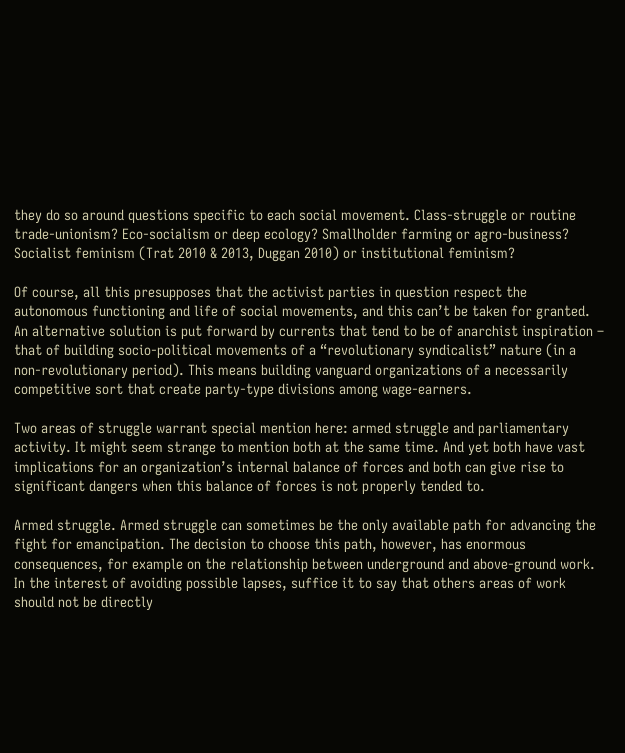they do so around questions specific to each social movement. Class-struggle or routine trade-unionism? Eco-socialism or deep ecology? Smallholder farming or agro-business? Socialist feminism (Trat 2010 & 2013, Duggan 2010) or institutional feminism?

Of course, all this presupposes that the activist parties in question respect the autonomous functioning and life of social movements, and this can’t be taken for granted. An alternative solution is put forward by currents that tend to be of anarchist inspiration – that of building socio-political movements of a “revolutionary syndicalist” nature (in a non-revolutionary period). This means building vanguard organizations of a necessarily competitive sort that create party-type divisions among wage-earners.

Two areas of struggle warrant special mention here: armed struggle and parliamentary activity. It might seem strange to mention both at the same time. And yet both have vast implications for an organization’s internal balance of forces and both can give rise to significant dangers when this balance of forces is not properly tended to.

Armed struggle. Armed struggle can sometimes be the only available path for advancing the fight for emancipation. The decision to choose this path, however, has enormous consequences, for example on the relationship between underground and above-ground work. In the interest of avoiding possible lapses, suffice it to say that others areas of work should not be directly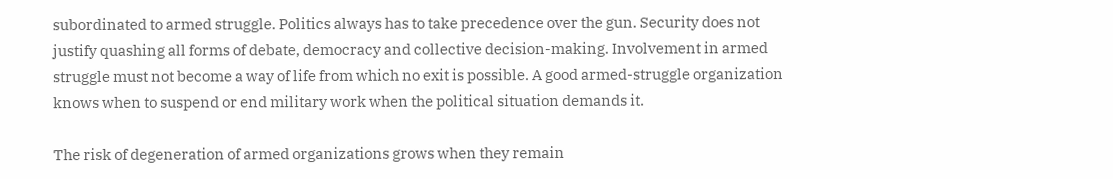subordinated to armed struggle. Politics always has to take precedence over the gun. Security does not justify quashing all forms of debate, democracy and collective decision-making. Involvement in armed struggle must not become a way of life from which no exit is possible. A good armed-struggle organization knows when to suspend or end military work when the political situation demands it.

The risk of degeneration of armed organizations grows when they remain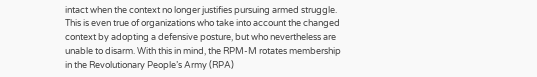intact when the context no longer justifies pursuing armed struggle. This is even true of organizations who take into account the changed context by adopting a defensive posture, but who nevertheless are unable to disarm. With this in mind, the RPM-M rotates membership in the Revolutionary People’s Army (RPA)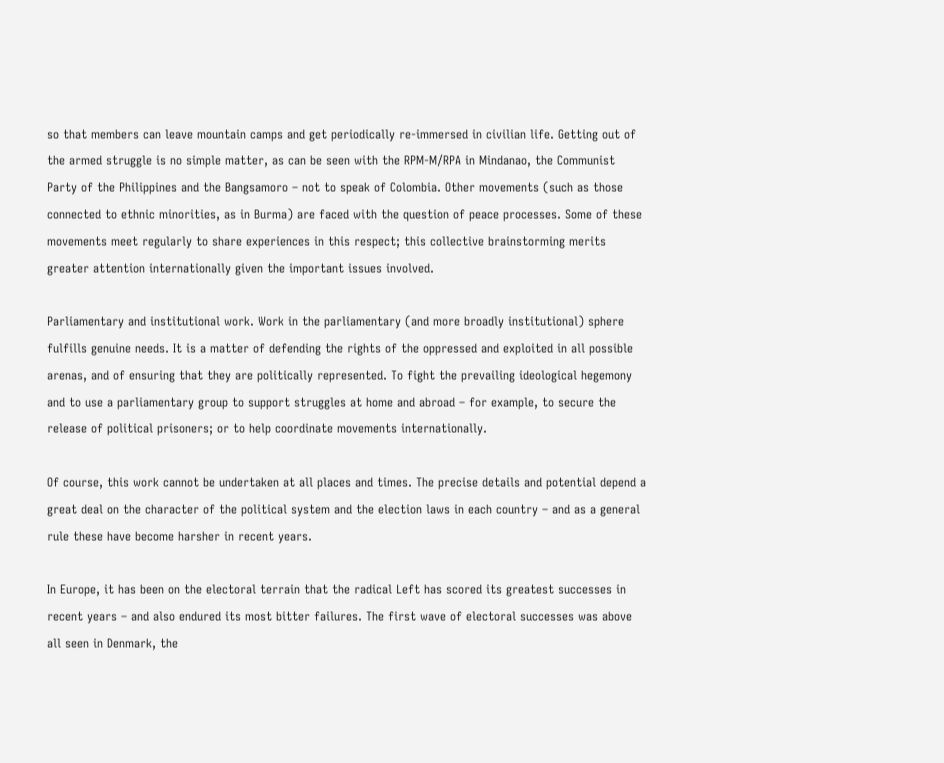so that members can leave mountain camps and get periodically re-immersed in civilian life. Getting out of the armed struggle is no simple matter, as can be seen with the RPM-M/RPA in Mindanao, the Communist Party of the Philippines and the Bangsamoro – not to speak of Colombia. Other movements (such as those connected to ethnic minorities, as in Burma) are faced with the question of peace processes. Some of these movements meet regularly to share experiences in this respect; this collective brainstorming merits greater attention internationally given the important issues involved.

Parliamentary and institutional work. Work in the parliamentary (and more broadly institutional) sphere fulfills genuine needs. It is a matter of defending the rights of the oppressed and exploited in all possible arenas, and of ensuring that they are politically represented. To fight the prevailing ideological hegemony and to use a parliamentary group to support struggles at home and abroad – for example, to secure the release of political prisoners; or to help coordinate movements internationally.

Of course, this work cannot be undertaken at all places and times. The precise details and potential depend a great deal on the character of the political system and the election laws in each country – and as a general rule these have become harsher in recent years.

In Europe, it has been on the electoral terrain that the radical Left has scored its greatest successes in recent years – and also endured its most bitter failures. The first wave of electoral successes was above all seen in Denmark, the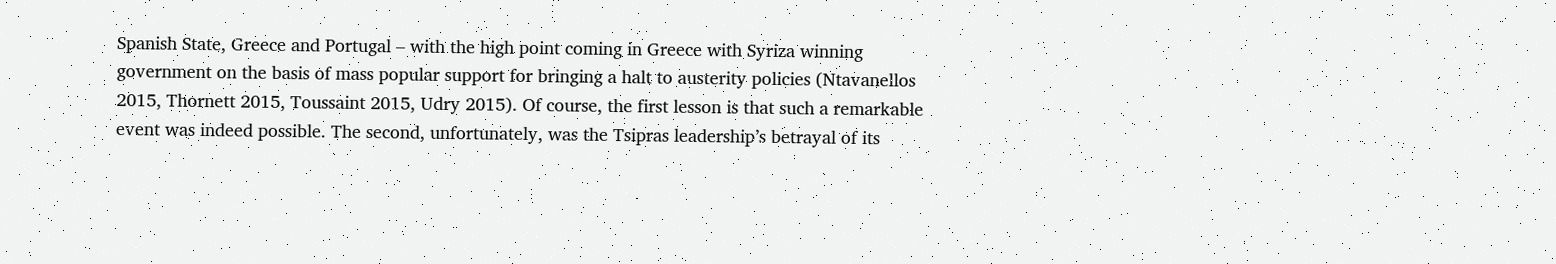Spanish State, Greece and Portugal – with the high point coming in Greece with Syriza winning government on the basis of mass popular support for bringing a halt to austerity policies (Ntavanellos 2015, Thornett 2015, Toussaint 2015, Udry 2015). Of course, the first lesson is that such a remarkable event was indeed possible. The second, unfortunately, was the Tsipras leadership’s betrayal of its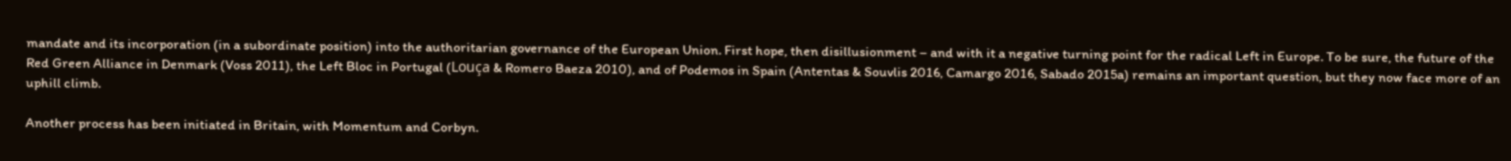mandate and its incorporation (in a subordinate position) into the authoritarian governance of the European Union. First hope, then disillusionment – and with it a negative turning point for the radical Left in Europe. To be sure, the future of the Red Green Alliance in Denmark (Voss 2011), the Left Bloc in Portugal (Louça & Romero Baeza 2010), and of Podemos in Spain (Antentas & Souvlis 2016, Camargo 2016, Sabado 2015a) remains an important question, but they now face more of an uphill climb.

Another process has been initiated in Britain, with Momentum and Corbyn.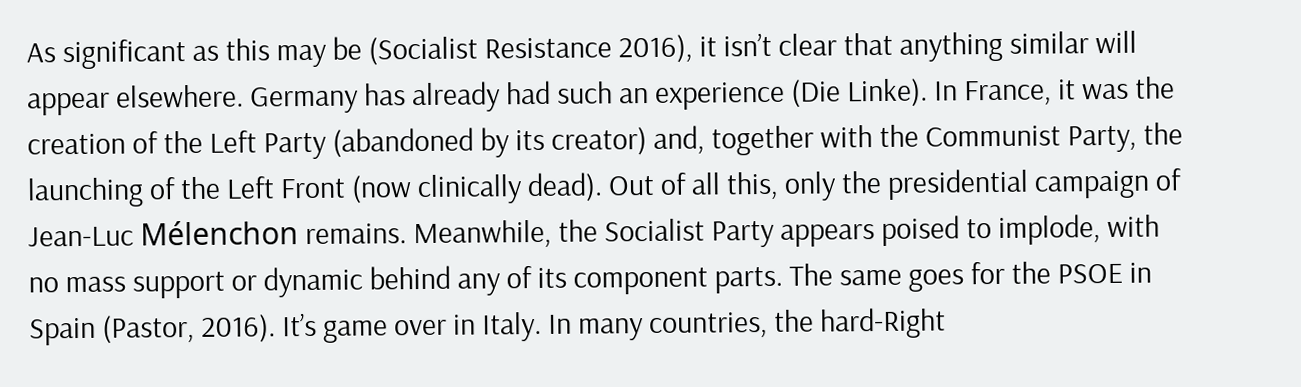As significant as this may be (Socialist Resistance 2016), it isn’t clear that anything similar will appear elsewhere. Germany has already had such an experience (Die Linke). In France, it was the creation of the Left Party (abandoned by its creator) and, together with the Communist Party, the launching of the Left Front (now clinically dead). Out of all this, only the presidential campaign of Jean-Luc Mélenchon remains. Meanwhile, the Socialist Party appears poised to implode, with no mass support or dynamic behind any of its component parts. The same goes for the PSOE in Spain (Pastor, 2016). It’s game over in Italy. In many countries, the hard-Right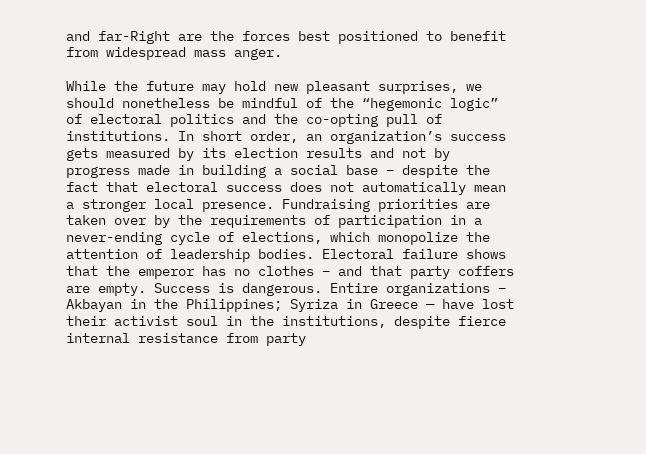and far-Right are the forces best positioned to benefit from widespread mass anger.

While the future may hold new pleasant surprises, we should nonetheless be mindful of the “hegemonic logic” of electoral politics and the co-opting pull of institutions. In short order, an organization’s success gets measured by its election results and not by progress made in building a social base – despite the fact that electoral success does not automatically mean a stronger local presence. Fundraising priorities are taken over by the requirements of participation in a never-ending cycle of elections, which monopolize the attention of leadership bodies. Electoral failure shows that the emperor has no clothes – and that party coffers are empty. Success is dangerous. Entire organizations – Akbayan in the Philippines; Syriza in Greece — have lost their activist soul in the institutions, despite fierce internal resistance from party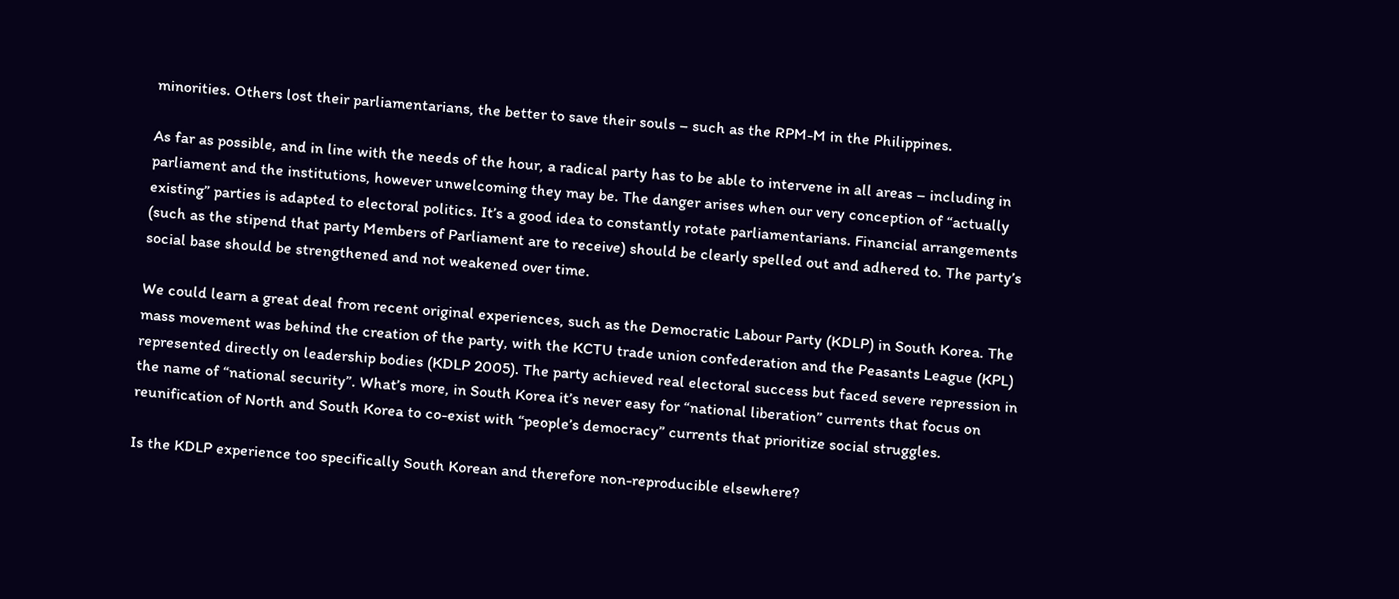minorities. Others lost their parliamentarians, the better to save their souls – such as the RPM-M in the Philippines.

As far as possible, and in line with the needs of the hour, a radical party has to be able to intervene in all areas – including in parliament and the institutions, however unwelcoming they may be. The danger arises when our very conception of “actually existing” parties is adapted to electoral politics. It’s a good idea to constantly rotate parliamentarians. Financial arrangements (such as the stipend that party Members of Parliament are to receive) should be clearly spelled out and adhered to. The party’s social base should be strengthened and not weakened over time.

We could learn a great deal from recent original experiences, such as the Democratic Labour Party (KDLP) in South Korea. The mass movement was behind the creation of the party, with the KCTU trade union confederation and the Peasants League (KPL) represented directly on leadership bodies (KDLP 2005). The party achieved real electoral success but faced severe repression in the name of “national security”. What’s more, in South Korea it’s never easy for “national liberation” currents that focus on reunification of North and South Korea to co-exist with “people’s democracy” currents that prioritize social struggles.

Is the KDLP experience too specifically South Korean and therefore non-reproducible elsewhere?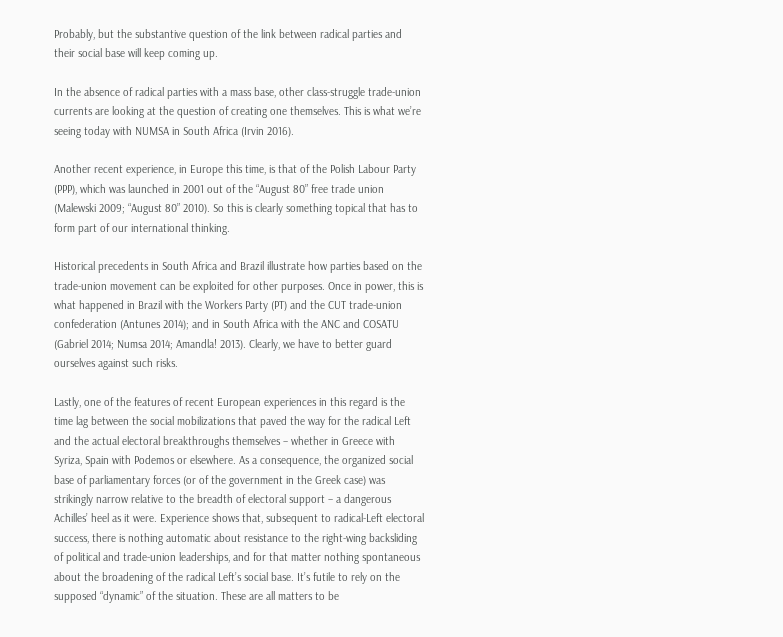Probably, but the substantive question of the link between radical parties and their social base will keep coming up.

In the absence of radical parties with a mass base, other class-struggle trade-union currents are looking at the question of creating one themselves. This is what we’re seeing today with NUMSA in South Africa (Irvin 2016).

Another recent experience, in Europe this time, is that of the Polish Labour Party (PPP), which was launched in 2001 out of the “August 80” free trade union (Malewski 2009; “August 80” 2010). So this is clearly something topical that has to form part of our international thinking.

Historical precedents in South Africa and Brazil illustrate how parties based on the trade-union movement can be exploited for other purposes. Once in power, this is what happened in Brazil with the Workers Party (PT) and the CUT trade-union confederation (Antunes 2014); and in South Africa with the ANC and COSATU (Gabriel 2014; Numsa 2014; Amandla! 2013). Clearly, we have to better guard ourselves against such risks.

Lastly, one of the features of recent European experiences in this regard is the time lag between the social mobilizations that paved the way for the radical Left and the actual electoral breakthroughs themselves – whether in Greece with Syriza, Spain with Podemos or elsewhere. As a consequence, the organized social base of parliamentary forces (or of the government in the Greek case) was strikingly narrow relative to the breadth of electoral support – a dangerous Achilles’ heel as it were. Experience shows that, subsequent to radical-Left electoral success, there is nothing automatic about resistance to the right-wing backsliding of political and trade-union leaderships, and for that matter nothing spontaneous about the broadening of the radical Left’s social base. It’s futile to rely on the supposed “dynamic” of the situation. These are all matters to be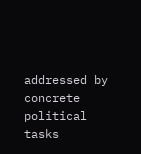addressed by concrete political tasks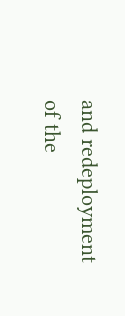and redeployment of the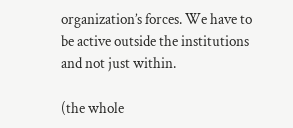organization’s forces. We have to be active outside the institutions and not just within.

(the whole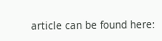article can be found here: